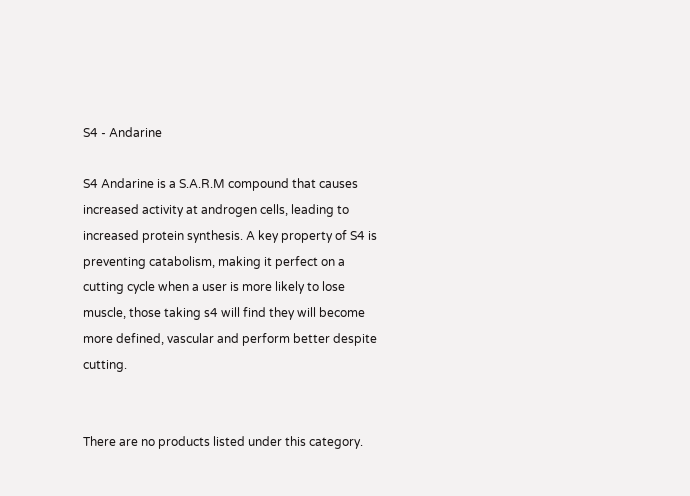S4 - Andarine

S4 Andarine is a S.A.R.M compound that causes increased activity at androgen cells, leading to increased protein synthesis. A key property of S4 is preventing catabolism, making it perfect on a cutting cycle when a user is more likely to lose muscle, those taking s4 will find they will become more defined, vascular and perform better despite cutting.


There are no products listed under this category.